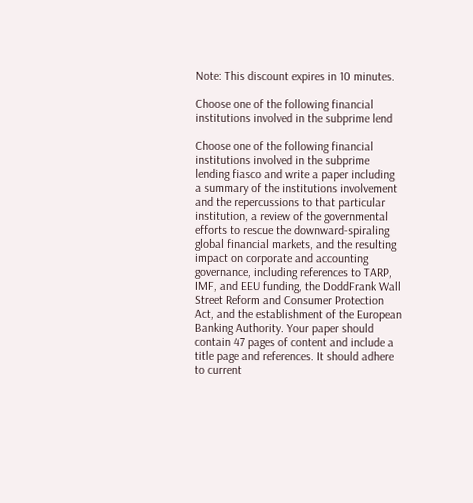Note: This discount expires in 10 minutes.

Choose one of the following financial institutions involved in the subprime lend

Choose one of the following financial institutions involved in the subprime lending fiasco and write a paper including a summary of the institutions involvement and the repercussions to that particular institution, a review of the governmental efforts to rescue the downward-spiraling global financial markets, and the resulting impact on corporate and accounting governance, including references to TARP, IMF, and EEU funding, the DoddFrank Wall Street Reform and Consumer Protection Act, and the establishment of the European Banking Authority. Your paper should contain 47 pages of content and include a title page and references. It should adhere to current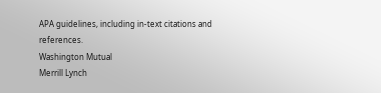APA guidelines, including in-text citations and references.
Washington Mutual
Merrill Lynch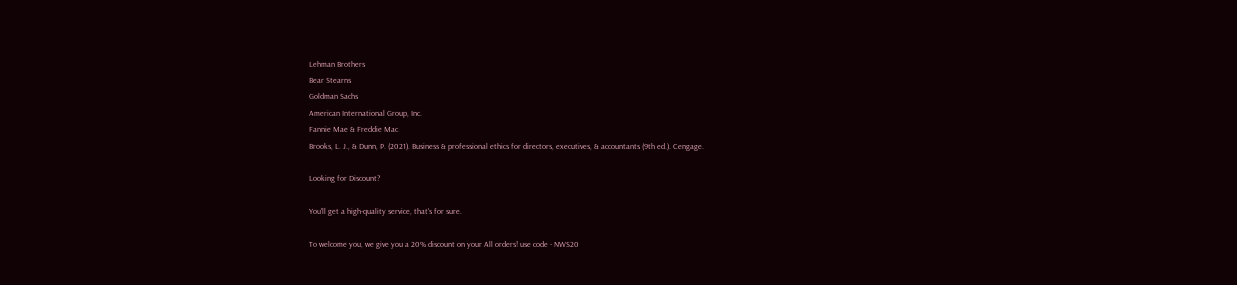Lehman Brothers
Bear Stearns
Goldman Sachs
American International Group, Inc.
Fannie Mae & Freddie Mac
Brooks, L. J., & Dunn, P. (2021). Business & professional ethics for directors, executives, & accountants (9th ed.). Cengage.

Looking for Discount?

You'll get a high-quality service, that's for sure.

To welcome you, we give you a 20% discount on your All orders! use code - NWS20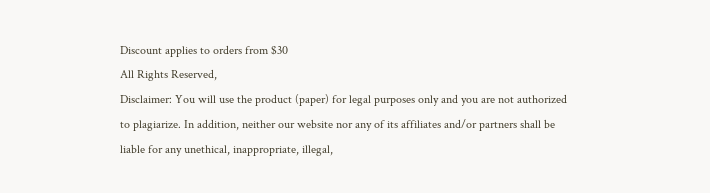Discount applies to orders from $30
All Rights Reserved,
Disclaimer: You will use the product (paper) for legal purposes only and you are not authorized to plagiarize. In addition, neither our website nor any of its affiliates and/or partners shall be liable for any unethical, inappropriate, illegal,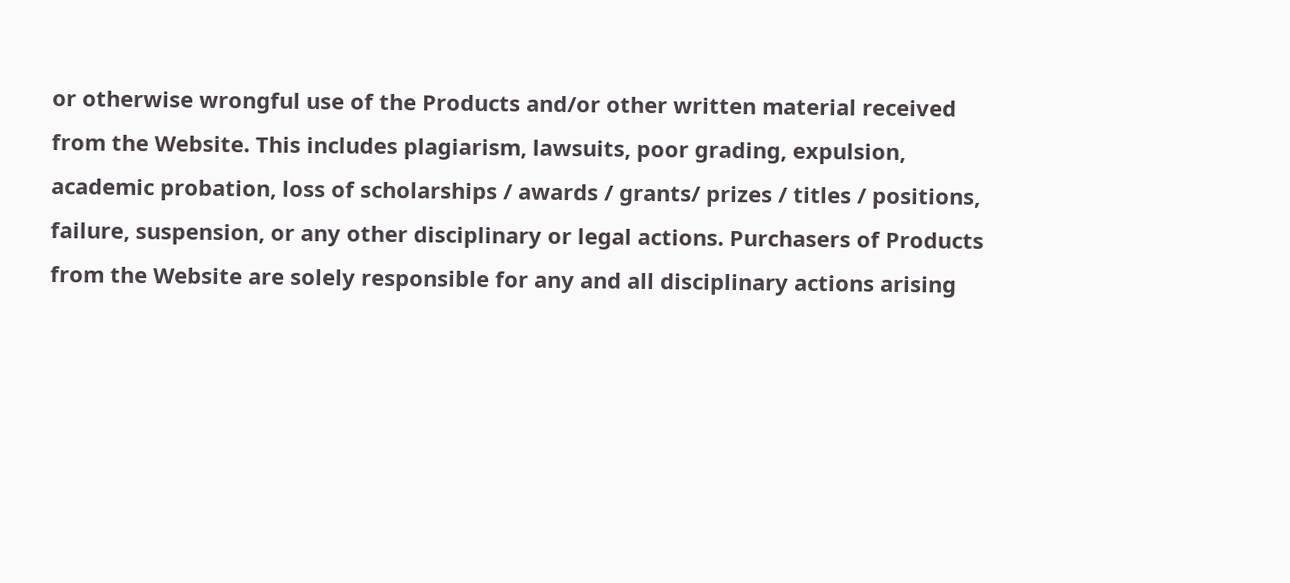or otherwise wrongful use of the Products and/or other written material received from the Website. This includes plagiarism, lawsuits, poor grading, expulsion, academic probation, loss of scholarships / awards / grants/ prizes / titles / positions, failure, suspension, or any other disciplinary or legal actions. Purchasers of Products from the Website are solely responsible for any and all disciplinary actions arising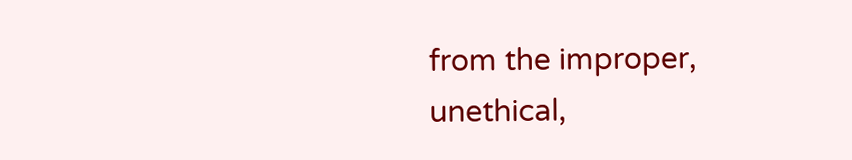from the improper, unethical,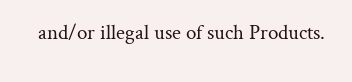and/or illegal use of such Products.